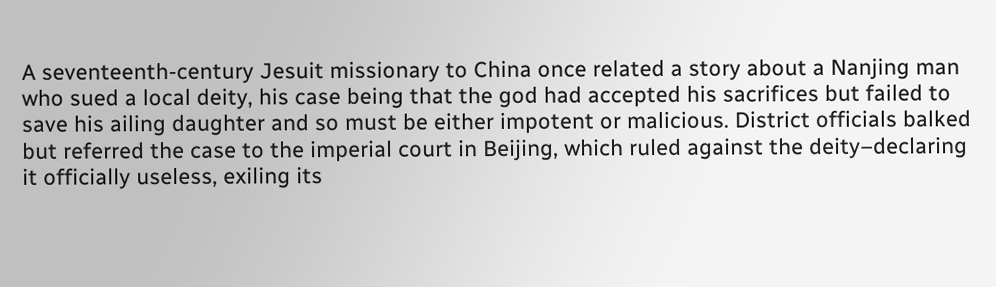A seventeenth-century Jesuit missionary to China once related a story about a Nanjing man who sued a local deity, his case being that the god had accepted his sacrifices but failed to save his ailing daughter and so must be either impotent or malicious. District officials balked but referred the case to the imperial court in Beijing, which ruled against the deity–declaring it officially useless, exiling its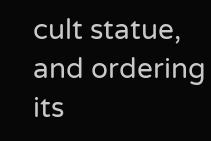cult statue, and ordering its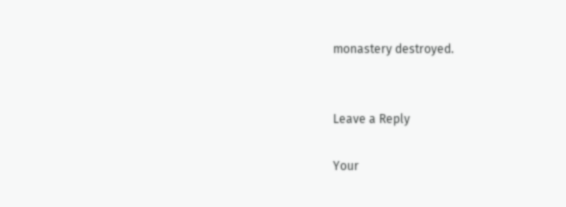monastery destroyed.


Leave a Reply

Your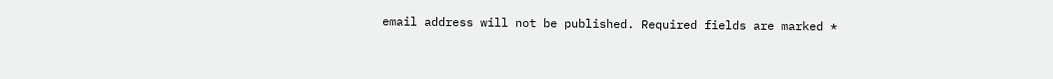email address will not be published. Required fields are marked *